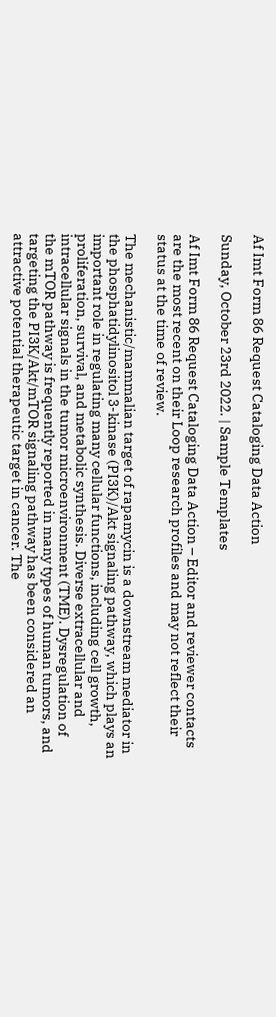Af Imt Form 86 Request Cataloging Data Action

Sunday, October 23rd 2022. | Sample Templates

Af Imt Form 86 Request Cataloging Data Action – Editor and reviewer contacts are the most recent on their Loop research profiles and may not reflect their status at the time of review.

The mechanistic/mammalian target of rapamycin is a downstream mediator in the phosphatidylinositol 3-kinase (PI3K)/Akt signaling pathway, which plays an important role in regulating many cellular functions, including cell growth, proliferation, survival, and metabolic synthesis. Diverse extracellular and intracellular signals in the tumor microenvironment (TME). Dysregulation of the mTOR pathway is frequently reported in many types of human tumors, and targeting the PI3K/Akt/mTOR signaling pathway has been considered an attractive potential therapeutic target in cancer. The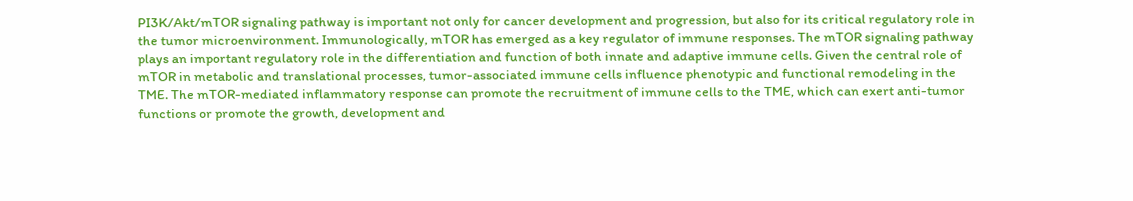PI3K/Akt/mTOR signaling pathway is important not only for cancer development and progression, but also for its critical regulatory role in the tumor microenvironment. Immunologically, mTOR has emerged as a key regulator of immune responses. The mTOR signaling pathway plays an important regulatory role in the differentiation and function of both innate and adaptive immune cells. Given the central role of mTOR in metabolic and translational processes, tumor-associated immune cells influence phenotypic and functional remodeling in the TME. The mTOR-mediated inflammatory response can promote the recruitment of immune cells to the TME, which can exert anti-tumor functions or promote the growth, development and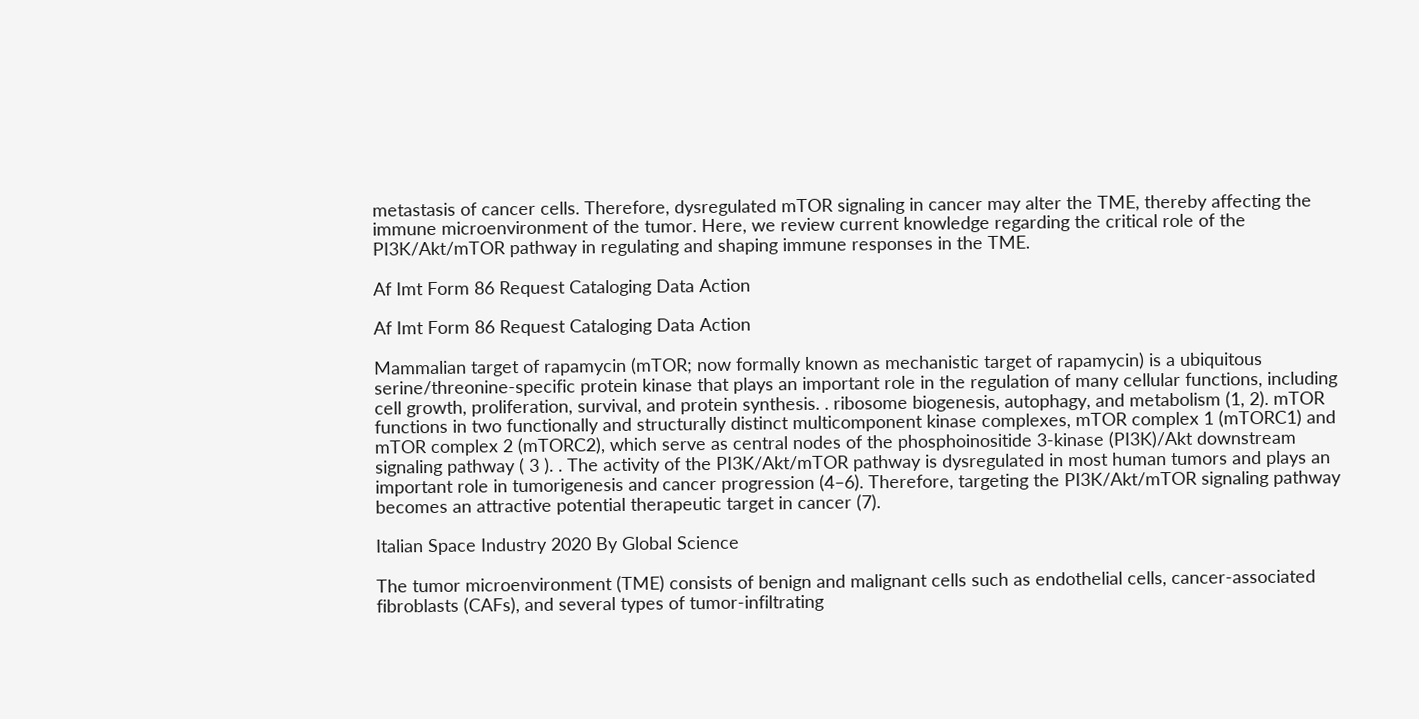metastasis of cancer cells. Therefore, dysregulated mTOR signaling in cancer may alter the TME, thereby affecting the immune microenvironment of the tumor. Here, we review current knowledge regarding the critical role of the PI3K/Akt/mTOR pathway in regulating and shaping immune responses in the TME.

Af Imt Form 86 Request Cataloging Data Action

Af Imt Form 86 Request Cataloging Data Action

Mammalian target of rapamycin (mTOR; now formally known as mechanistic target of rapamycin) is a ubiquitous serine/threonine-specific protein kinase that plays an important role in the regulation of many cellular functions, including cell growth, proliferation, survival, and protein synthesis. . ribosome biogenesis, autophagy, and metabolism (1, 2). mTOR functions in two functionally and structurally distinct multicomponent kinase complexes, mTOR complex 1 (mTORC1) and mTOR complex 2 (mTORC2), which serve as central nodes of the phosphoinositide 3-kinase (PI3K)/Akt downstream signaling pathway ( 3 ). . The activity of the PI3K/Akt/mTOR pathway is dysregulated in most human tumors and plays an important role in tumorigenesis and cancer progression (4–6). Therefore, targeting the PI3K/Akt/mTOR signaling pathway becomes an attractive potential therapeutic target in cancer (7).

Italian Space Industry 2020 By Global Science

The tumor microenvironment (TME) consists of benign and malignant cells such as endothelial cells, cancer-associated fibroblasts (CAFs), and several types of tumor-infiltrating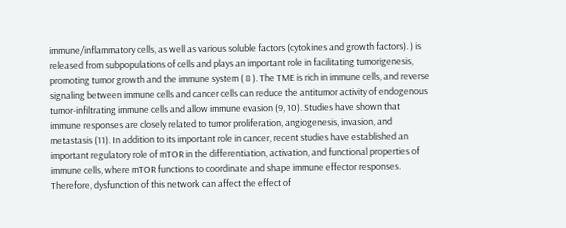immune/inflammatory cells, as well as various soluble factors (cytokines and growth factors). ) is released from subpopulations of cells and plays an important role in facilitating tumorigenesis, promoting tumor growth and the immune system ( 8 ). The TME is rich in immune cells, and reverse signaling between immune cells and cancer cells can reduce the antitumor activity of endogenous tumor-infiltrating immune cells and allow immune evasion (9, 10). Studies have shown that immune responses are closely related to tumor proliferation, angiogenesis, invasion, and metastasis (11). In addition to its important role in cancer, recent studies have established an important regulatory role of mTOR in the differentiation, activation, and functional properties of immune cells, where mTOR functions to coordinate and shape immune effector responses. Therefore, dysfunction of this network can affect the effect of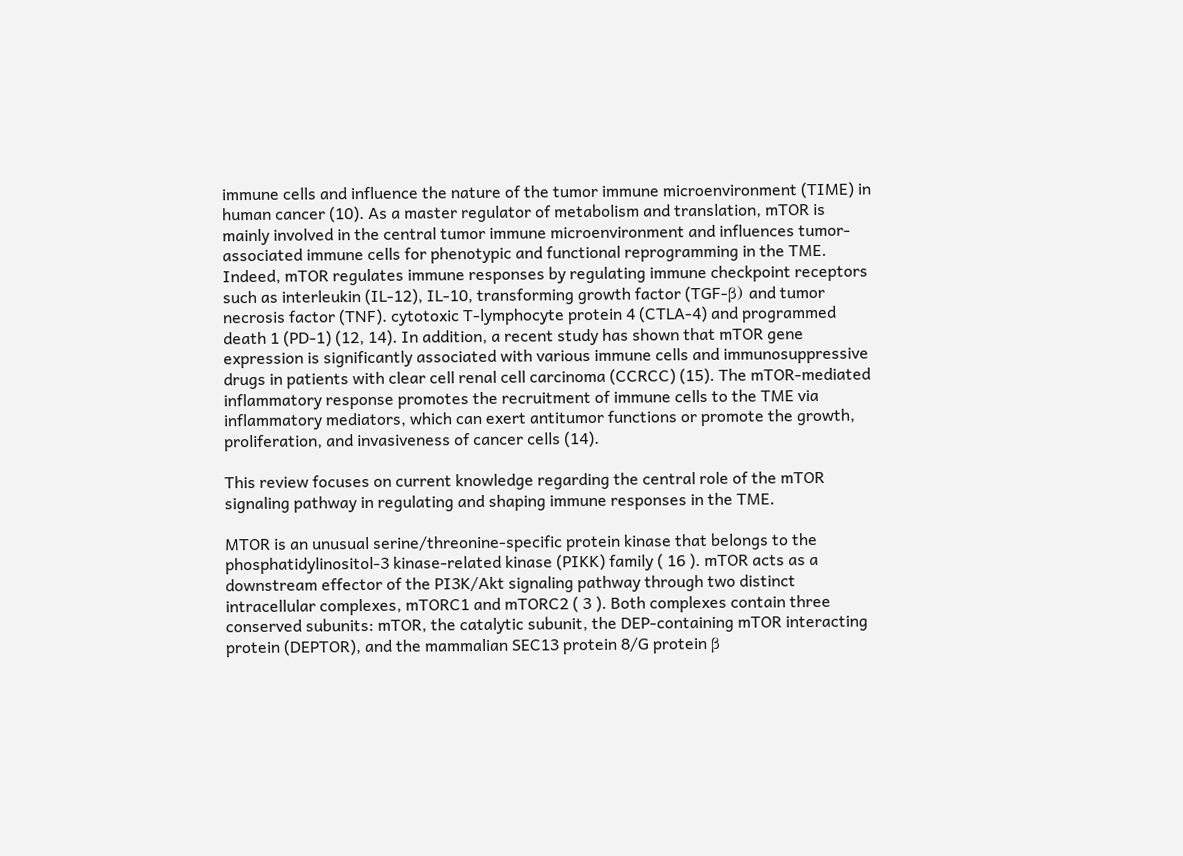immune cells and influence the nature of the tumor immune microenvironment (TIME) in human cancer (10). As a master regulator of metabolism and translation, mTOR is mainly involved in the central tumor immune microenvironment and influences tumor-associated immune cells for phenotypic and functional reprogramming in the TME. Indeed, mTOR regulates immune responses by regulating immune checkpoint receptors such as interleukin (IL-12), IL-10, transforming growth factor (TGF-β) and tumor necrosis factor (TNF). cytotoxic T-lymphocyte protein 4 (CTLA-4) and programmed death 1 (PD-1) (12, 14). In addition, a recent study has shown that mTOR gene expression is significantly associated with various immune cells and immunosuppressive drugs in patients with clear cell renal cell carcinoma (CCRCC) (15). The mTOR-mediated inflammatory response promotes the recruitment of immune cells to the TME via inflammatory mediators, which can exert antitumor functions or promote the growth, proliferation, and invasiveness of cancer cells (14).

This review focuses on current knowledge regarding the central role of the mTOR signaling pathway in regulating and shaping immune responses in the TME.

MTOR is an unusual serine/threonine-specific protein kinase that belongs to the phosphatidylinositol-3 kinase-related kinase (PIKK) family ( 16 ). mTOR acts as a downstream effector of the PI3K/Akt signaling pathway through two distinct intracellular complexes, mTORC1 and mTORC2 ( 3 ). Both complexes contain three conserved subunits: mTOR, the catalytic subunit, the DEP-containing mTOR interacting protein (DEPTOR), and the mammalian SEC13 protein 8/G protein β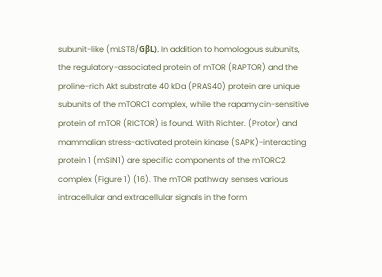subunit-like (mLST8/GβL). In addition to homologous subunits, the regulatory-associated protein of mTOR (RAPTOR) and the proline-rich Akt substrate 40 kDa (PRAS40) protein are unique subunits of the mTORC1 complex, while the rapamycin-sensitive protein of mTOR (RICTOR) is found. With Richter. (Protor) and mammalian stress-activated protein kinase (SAPK)-interacting protein 1 (mSIN1) are specific components of the mTORC2 complex (Figure 1) (16). The mTOR pathway senses various intracellular and extracellular signals in the form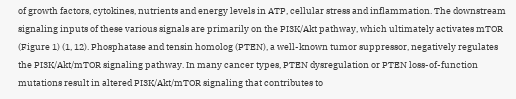of growth factors, cytokines, nutrients and energy levels in ATP, cellular stress and inflammation. The downstream signaling inputs of these various signals are primarily on the PI3K/Akt pathway, which ultimately activates mTOR (Figure 1) (1, 12). Phosphatase and tensin homolog (PTEN), a well-known tumor suppressor, negatively regulates the PI3K/Akt/mTOR signaling pathway. In many cancer types, PTEN dysregulation or PTEN loss-of-function mutations result in altered PI3K/Akt/mTOR signaling that contributes to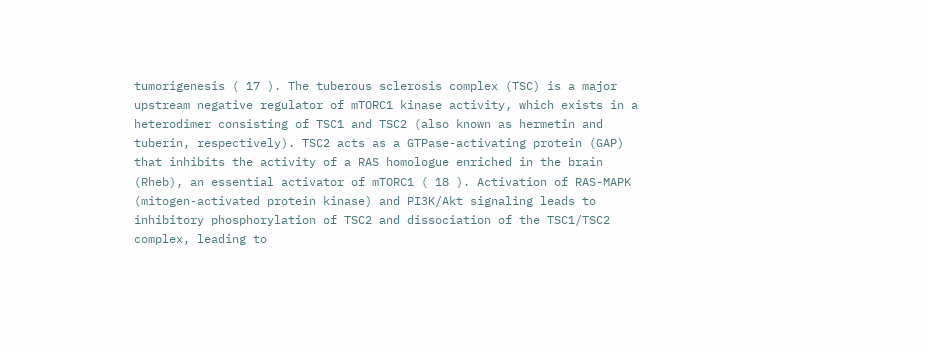tumorigenesis ( 17 ). The tuberous sclerosis complex (TSC) is a major upstream negative regulator of mTORC1 kinase activity, which exists in a heterodimer consisting of TSC1 and TSC2 (also known as hermetin and tuberin, respectively). TSC2 acts as a GTPase-activating protein (GAP) that inhibits the activity of a RAS homologue enriched in the brain (Rheb), an essential activator of mTORC1 ( 18 ). Activation of RAS-MAPK (mitogen-activated protein kinase) and PI3K/Akt signaling leads to inhibitory phosphorylation of TSC2 and dissociation of the TSC1/TSC2 complex, leading to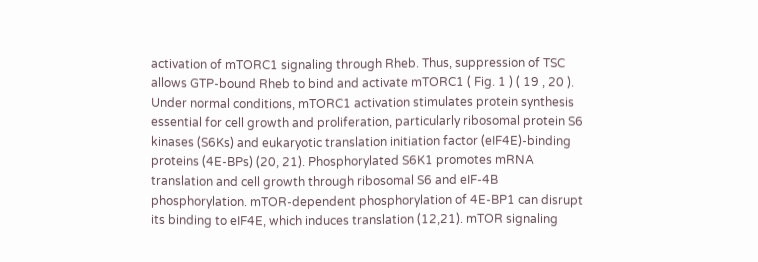activation of mTORC1 signaling through Rheb. Thus, suppression of TSC allows GTP-bound Rheb to bind and activate mTORC1 ( Fig. 1 ) ( 19 , 20 ). Under normal conditions, mTORC1 activation stimulates protein synthesis essential for cell growth and proliferation, particularly ribosomal protein S6 kinases (S6Ks) and eukaryotic translation initiation factor (eIF4E)-binding proteins (4E-BPs) (20, 21). Phosphorylated S6K1 promotes mRNA translation and cell growth through ribosomal S6 and eIF-4B phosphorylation. mTOR-dependent phosphorylation of 4E-BP1 can disrupt its binding to eIF4E, which induces translation (12,21). mTOR signaling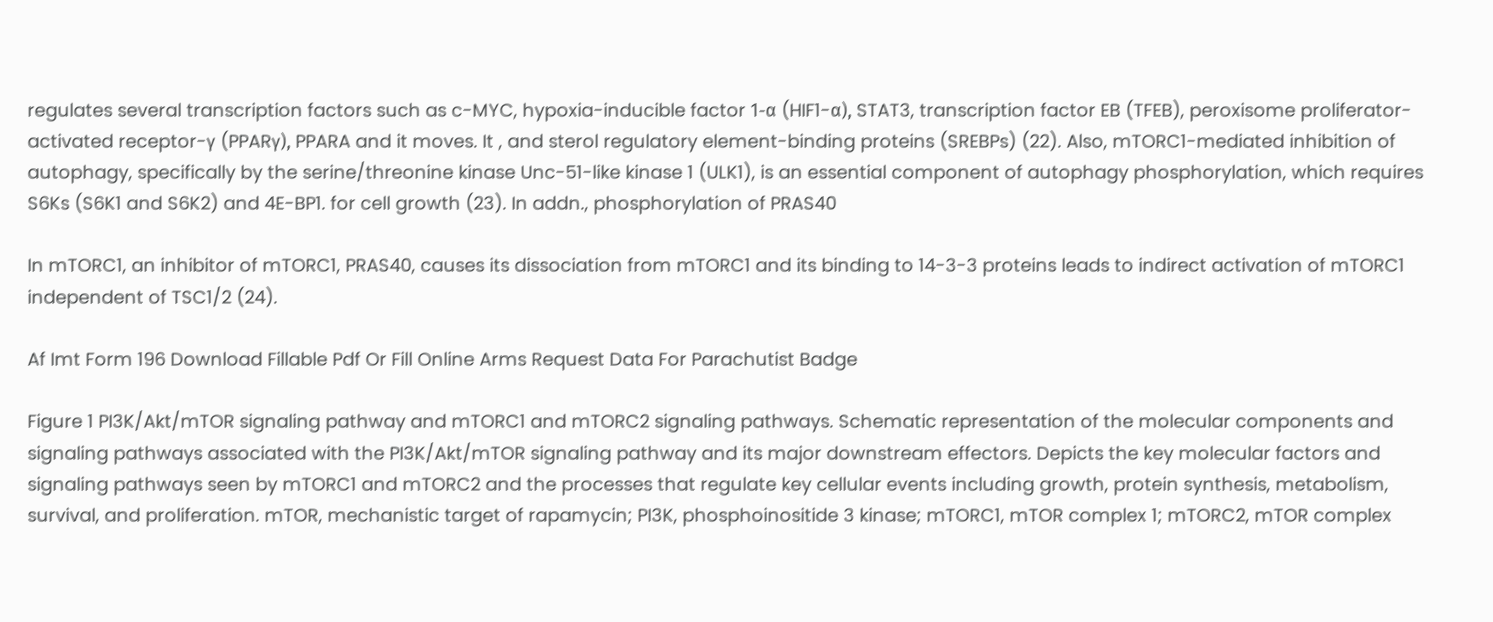regulates several transcription factors such as c-MYC, hypoxia-inducible factor 1-α (HIF1-α), STAT3, transcription factor EB (TFEB), peroxisome proliferator-activated receptor-γ (PPARγ), PPARA and it moves. It , and sterol regulatory element-binding proteins (SREBPs) (22). Also, mTORC1-mediated inhibition of autophagy, specifically by the serine/threonine kinase Unc-51-like kinase 1 (ULK1), is an essential component of autophagy phosphorylation, which requires S6Ks (S6K1 and S6K2) and 4E-BP1. for cell growth (23). In addn., phosphorylation of PRAS40

In mTORC1, an inhibitor of mTORC1, PRAS40, causes its dissociation from mTORC1 and its binding to 14-3-3 proteins leads to indirect activation of mTORC1 independent of TSC1/2 (24).

Af Imt Form 196 Download Fillable Pdf Or Fill Online Arms Request Data For Parachutist Badge

Figure 1 PI3K/Akt/mTOR signaling pathway and mTORC1 and mTORC2 signaling pathways. Schematic representation of the molecular components and signaling pathways associated with the PI3K/Akt/mTOR signaling pathway and its major downstream effectors. Depicts the key molecular factors and signaling pathways seen by mTORC1 and mTORC2 and the processes that regulate key cellular events including growth, protein synthesis, metabolism, survival, and proliferation. mTOR, mechanistic target of rapamycin; PI3K, phosphoinositide 3 kinase; mTORC1, mTOR complex 1; mTORC2, mTOR complex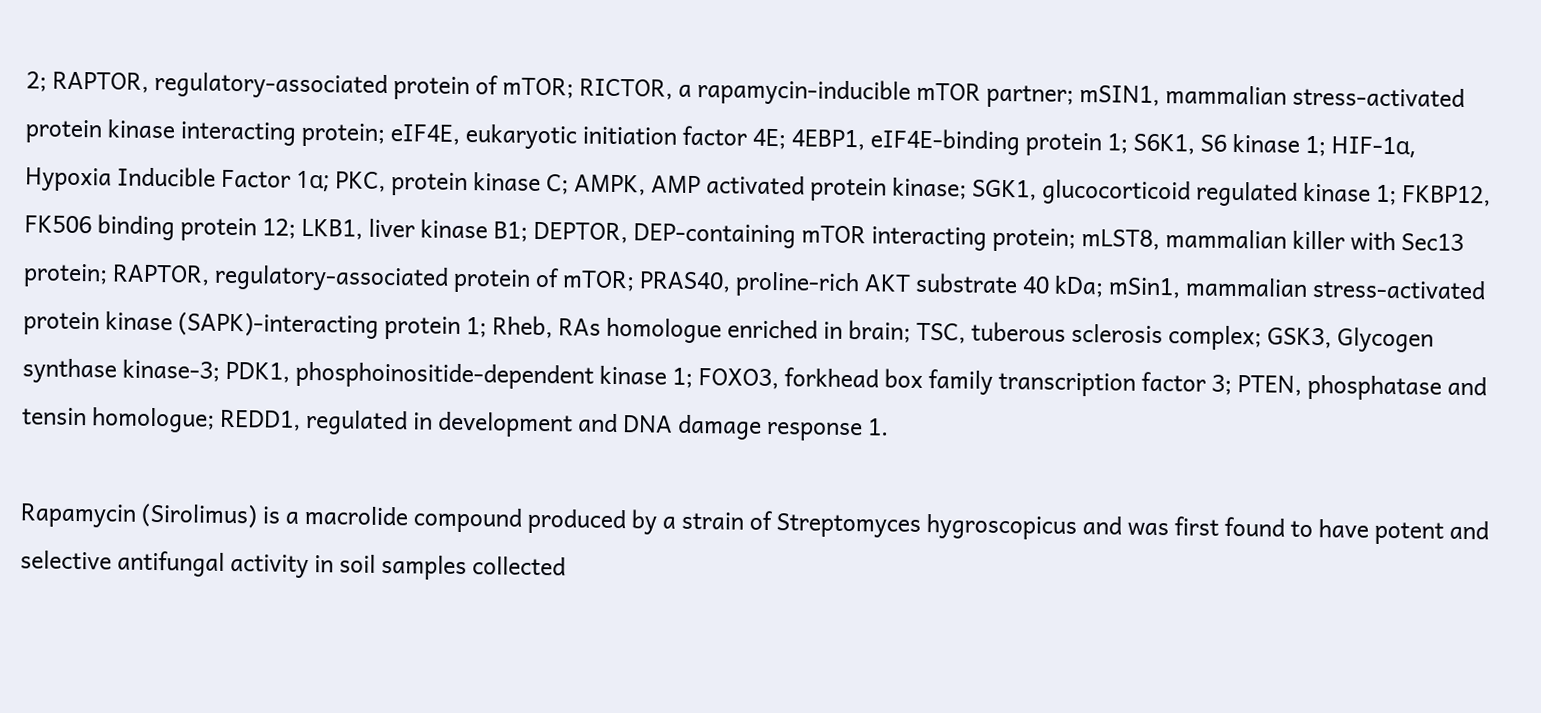2; RAPTOR, regulatory-associated protein of mTOR; RICTOR, a rapamycin-inducible mTOR partner; mSIN1, mammalian stress-activated protein kinase interacting protein; eIF4E, eukaryotic initiation factor 4E; 4EBP1, eIF4E-binding protein 1; S6K1, S6 kinase 1; HIF-1α, Hypoxia Inducible Factor 1α; PKC, protein kinase C; AMPK, AMP activated protein kinase; SGK1, glucocorticoid regulated kinase 1; FKBP12, FK506 binding protein 12; LKB1, liver kinase B1; DEPTOR, DEP-containing mTOR interacting protein; mLST8, mammalian killer with Sec13 protein; RAPTOR, regulatory-associated protein of mTOR; PRAS40, proline-rich AKT substrate 40 kDa; mSin1, mammalian stress-activated protein kinase (SAPK)-interacting protein 1; Rheb, RAs homologue enriched in brain; TSC, tuberous sclerosis complex; GSK3, Glycogen synthase kinase-3; PDK1, phosphoinositide-dependent kinase 1; FOXO3, forkhead box family transcription factor 3; PTEN, phosphatase and tensin homologue; REDD1, regulated in development and DNA damage response 1.

Rapamycin (Sirolimus) is a macrolide compound produced by a strain of Streptomyces hygroscopicus and was first found to have potent and selective antifungal activity in soil samples collected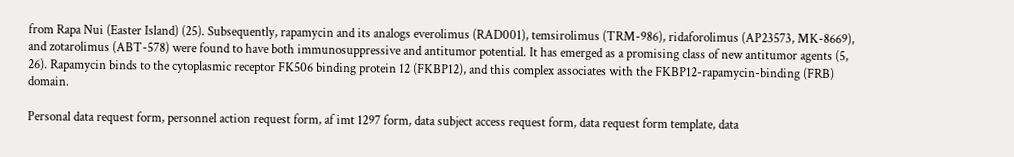from Rapa Nui (Easter Island) (25). Subsequently, rapamycin and its analogs everolimus (RAD001), temsirolimus (TRM-986), ridaforolimus (AP23573, MK-8669), and zotarolimus (ABT-578) were found to have both immunosuppressive and antitumor potential. It has emerged as a promising class of new antitumor agents (5, 26). Rapamycin binds to the cytoplasmic receptor FK506 binding protein 12 (FKBP12), and this complex associates with the FKBP12-rapamycin-binding (FRB) domain.

Personal data request form, personnel action request form, af imt 1297 form, data subject access request form, data request form template, data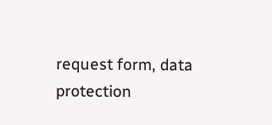request form, data protection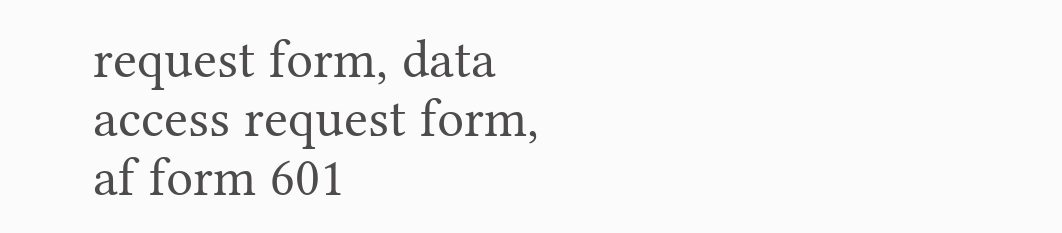request form, data access request form, af form 601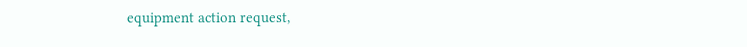equipment action request,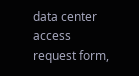data center access request form,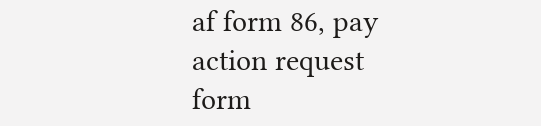af form 86, pay action request form